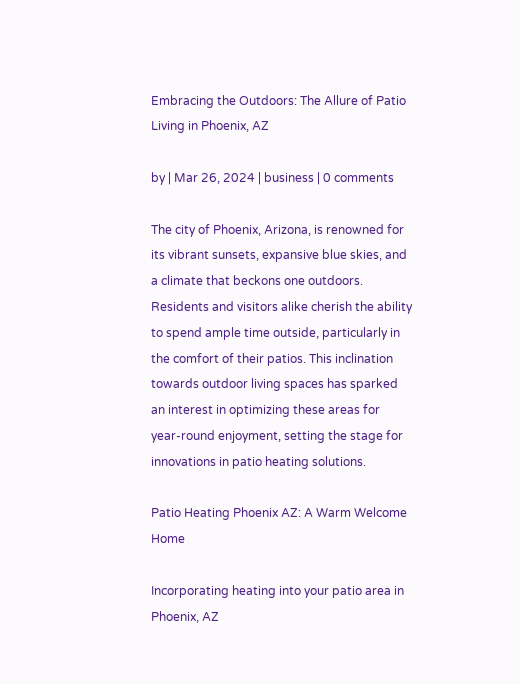Embracing the Outdoors: The Allure of Patio Living in Phoenix, AZ

by | Mar 26, 2024 | business | 0 comments

The city of Phoenix, Arizona, is renowned for its vibrant sunsets, expansive blue skies, and a climate that beckons one outdoors. Residents and visitors alike cherish the ability to spend ample time outside, particularly in the comfort of their patios. This inclination towards outdoor living spaces has sparked an interest in optimizing these areas for year-round enjoyment, setting the stage for innovations in patio heating solutions.

Patio Heating Phoenix AZ: A Warm Welcome Home

Incorporating heating into your patio area in Phoenix, AZ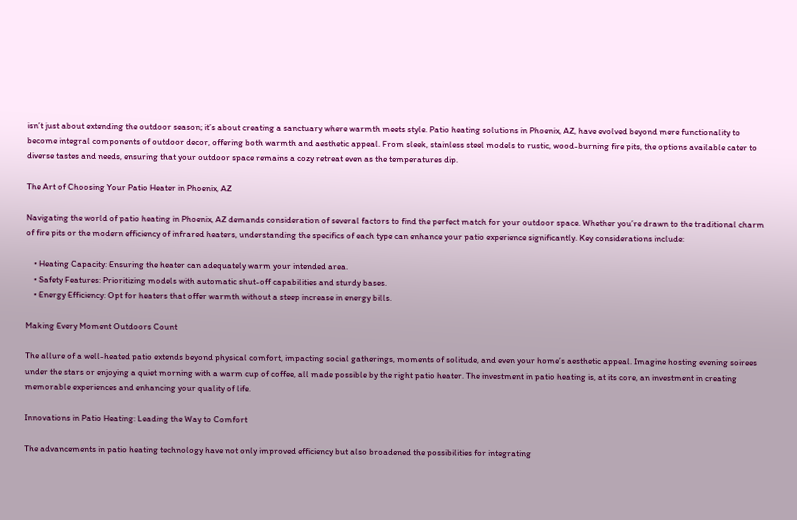isn’t just about extending the outdoor season; it’s about creating a sanctuary where warmth meets style. Patio heating solutions in Phoenix, AZ, have evolved beyond mere functionality to become integral components of outdoor decor, offering both warmth and aesthetic appeal. From sleek, stainless steel models to rustic, wood-burning fire pits, the options available cater to diverse tastes and needs, ensuring that your outdoor space remains a cozy retreat even as the temperatures dip.

The Art of Choosing Your Patio Heater in Phoenix, AZ

Navigating the world of patio heating in Phoenix, AZ demands consideration of several factors to find the perfect match for your outdoor space. Whether you’re drawn to the traditional charm of fire pits or the modern efficiency of infrared heaters, understanding the specifics of each type can enhance your patio experience significantly. Key considerations include:

    • Heating Capacity: Ensuring the heater can adequately warm your intended area.
    • Safety Features: Prioritizing models with automatic shut-off capabilities and sturdy bases.
    • Energy Efficiency: Opt for heaters that offer warmth without a steep increase in energy bills.

Making Every Moment Outdoors Count

The allure of a well-heated patio extends beyond physical comfort, impacting social gatherings, moments of solitude, and even your home’s aesthetic appeal. Imagine hosting evening soirees under the stars or enjoying a quiet morning with a warm cup of coffee, all made possible by the right patio heater. The investment in patio heating is, at its core, an investment in creating memorable experiences and enhancing your quality of life.

Innovations in Patio Heating: Leading the Way to Comfort

The advancements in patio heating technology have not only improved efficiency but also broadened the possibilities for integrating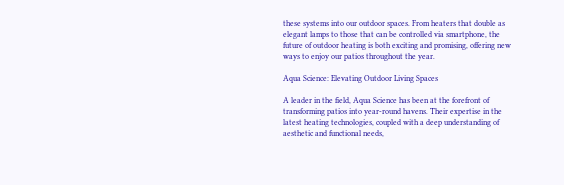these systems into our outdoor spaces. From heaters that double as elegant lamps to those that can be controlled via smartphone, the future of outdoor heating is both exciting and promising, offering new ways to enjoy our patios throughout the year.

Aqua Science: Elevating Outdoor Living Spaces

A leader in the field, Aqua Science has been at the forefront of transforming patios into year-round havens. Their expertise in the latest heating technologies, coupled with a deep understanding of aesthetic and functional needs,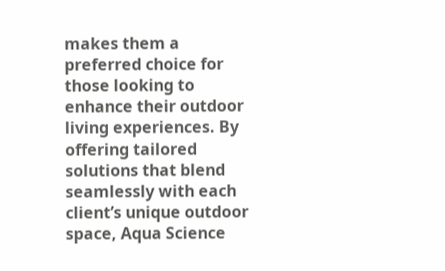makes them a preferred choice for those looking to enhance their outdoor living experiences. By offering tailored solutions that blend seamlessly with each client’s unique outdoor space, Aqua Science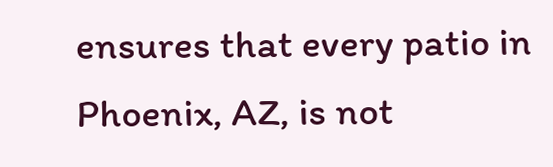ensures that every patio in Phoenix, AZ, is not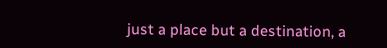just a place but a destination, a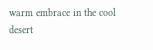warm embrace in the cool desert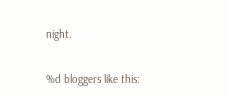night.


%d bloggers like this: